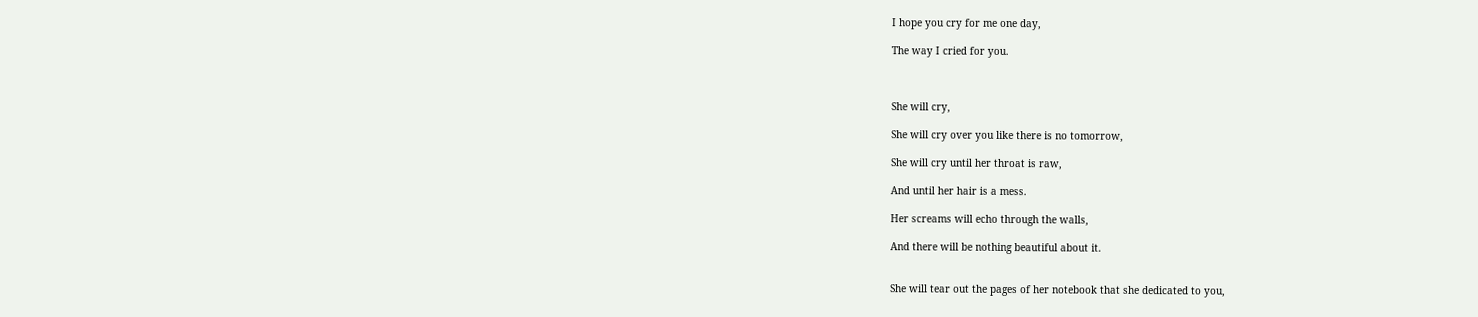I hope you cry for me one day,

The way I cried for you.



She will cry,

She will cry over you like there is no tomorrow,

She will cry until her throat is raw,

And until her hair is a mess.

Her screams will echo through the walls,

And there will be nothing beautiful about it.


She will tear out the pages of her notebook that she dedicated to you,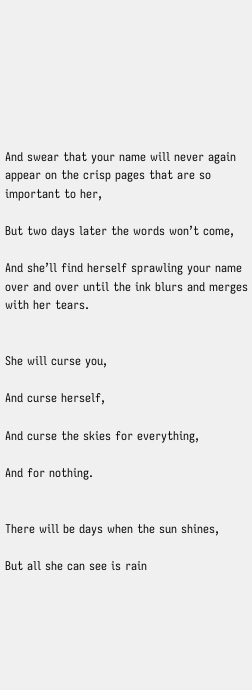And swear that your name will never again appear on the crisp pages that are so important to her,

But two days later the words won’t come,

And she’ll find herself sprawling your name over and over until the ink blurs and merges with her tears.


She will curse you,

And curse herself,

And curse the skies for everything,

And for nothing.


There will be days when the sun shines,

But all she can see is rain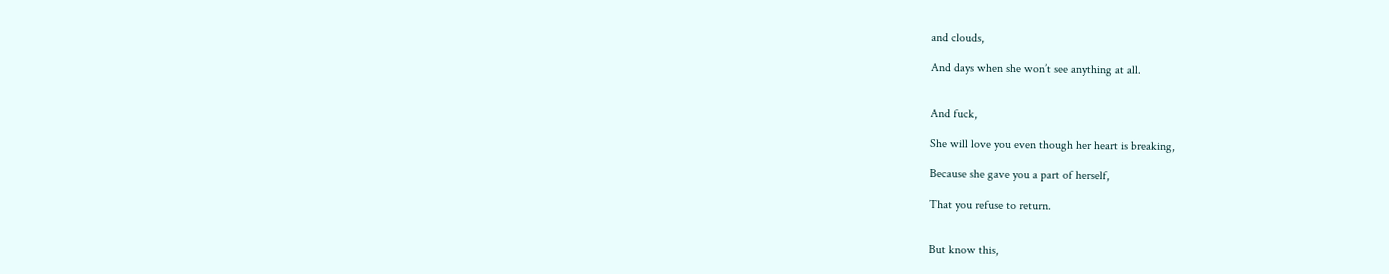and clouds,

And days when she won’t see anything at all.


And fuck,

She will love you even though her heart is breaking,

Because she gave you a part of herself,

That you refuse to return.


But know this,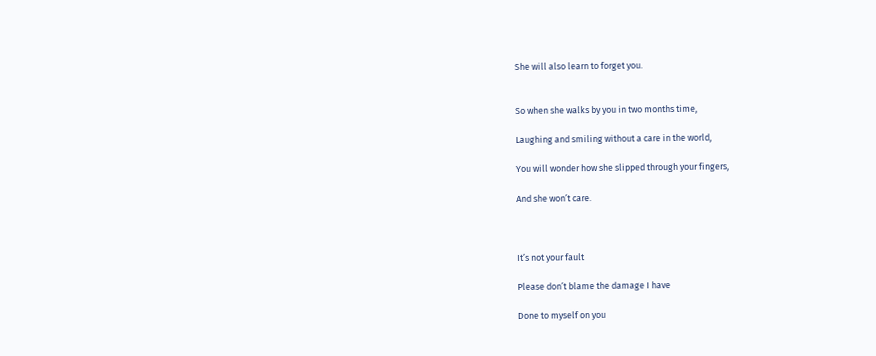She will also learn to forget you.


So when she walks by you in two months time,

Laughing and smiling without a care in the world,

You will wonder how she slipped through your fingers,

And she won’t care.



It’s not your fault

Please don’t blame the damage I have

Done to myself on you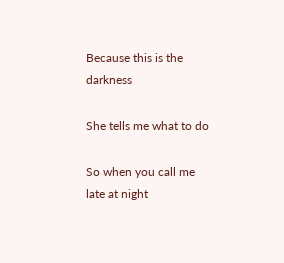Because this is the darkness

She tells me what to do

So when you call me late at night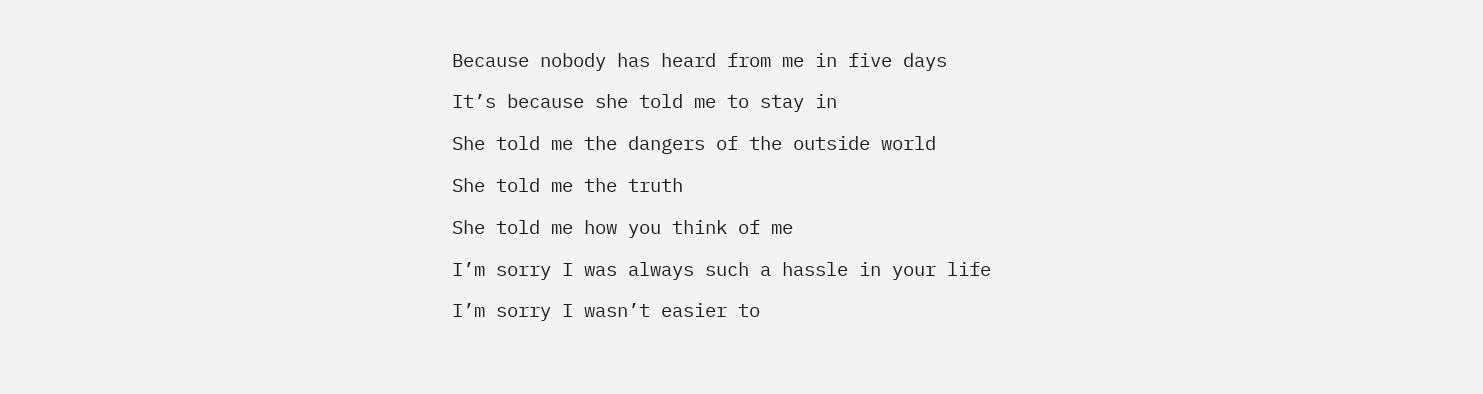Because nobody has heard from me in five days

It’s because she told me to stay in

She told me the dangers of the outside world

She told me the truth

She told me how you think of me

I’m sorry I was always such a hassle in your life

I’m sorry I wasn’t easier to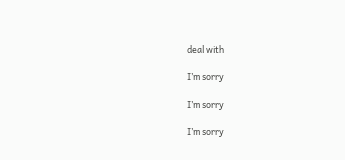deal with

I’m sorry

I’m sorry

I’m sorry